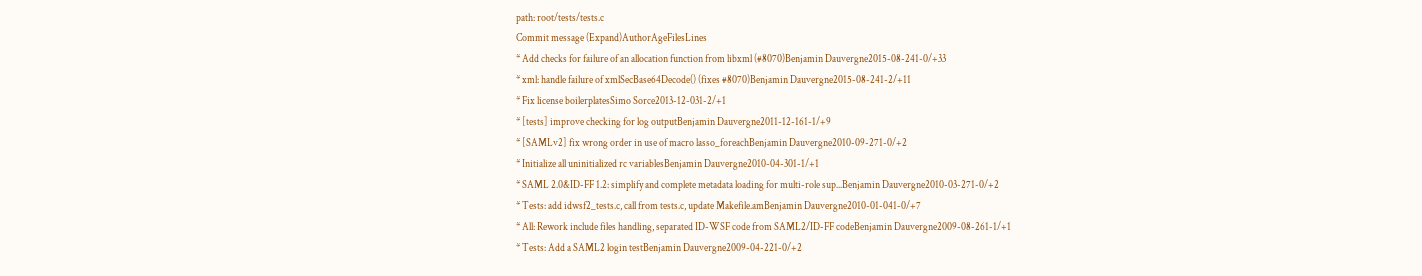path: root/tests/tests.c
Commit message (Expand)AuthorAgeFilesLines
* Add checks for failure of an allocation function from libxml (#8070)Benjamin Dauvergne2015-08-241-0/+33
* xml: handle failure of xmlSecBase64Decode() (fixes #8070)Benjamin Dauvergne2015-08-241-2/+11
* Fix license boilerplatesSimo Sorce2013-12-031-2/+1
* [tests] improve checking for log outputBenjamin Dauvergne2011-12-161-1/+9
* [SAMLv2] fix wrong order in use of macro lasso_foreachBenjamin Dauvergne2010-09-271-0/+2
* Initialize all uninitialized rc variablesBenjamin Dauvergne2010-04-301-1/+1
* SAML 2.0&ID-FF 1.2: simplify and complete metadata loading for multi-role sup...Benjamin Dauvergne2010-03-271-0/+2
* Tests: add idwsf2_tests.c, call from tests.c, update Makefile.amBenjamin Dauvergne2010-01-041-0/+7
* All: Rework include files handling, separated ID-WSF code from SAML2/ID-FF codeBenjamin Dauvergne2009-08-261-1/+1
* Tests: Add a SAML2 login testBenjamin Dauvergne2009-04-221-0/+2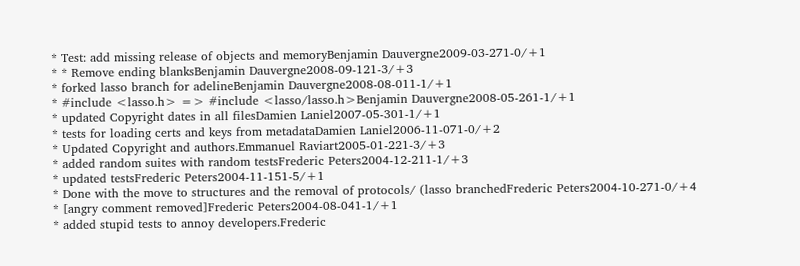* Test: add missing release of objects and memoryBenjamin Dauvergne2009-03-271-0/+1
* * Remove ending blanksBenjamin Dauvergne2008-09-121-3/+3
* forked lasso branch for adelineBenjamin Dauvergne2008-08-011-1/+1
* #include <lasso.h> => #include <lasso/lasso.h>Benjamin Dauvergne2008-05-261-1/+1
* updated Copyright dates in all filesDamien Laniel2007-05-301-1/+1
* tests for loading certs and keys from metadataDamien Laniel2006-11-071-0/+2
* Updated Copyright and authors.Emmanuel Raviart2005-01-221-3/+3
* added random suites with random testsFrederic Peters2004-12-211-1/+3
* updated testsFrederic Peters2004-11-151-5/+1
* Done with the move to structures and the removal of protocols/ (lasso branchedFrederic Peters2004-10-271-0/+4
* [angry comment removed]Frederic Peters2004-08-041-1/+1
* added stupid tests to annoy developers.Frederic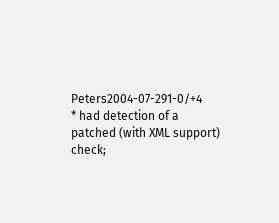Peters2004-07-291-0/+4
* had detection of a patched (with XML support) check;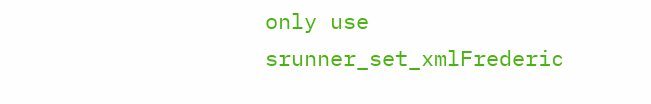only use srunner_set_xmlFrederic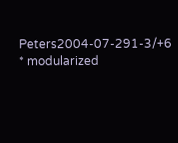Peters2004-07-291-3/+6
* modularized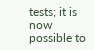tests; it is now possible to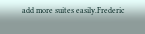add more suites easily.Frederic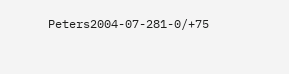Peters2004-07-281-0/+75